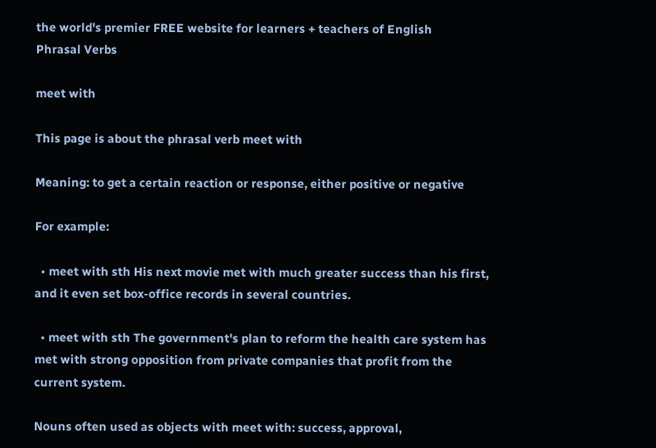the world's premier FREE website for learners + teachers of English
Phrasal Verbs

meet with

This page is about the phrasal verb meet with

Meaning: to get a certain reaction or response, either positive or negative

For example:

  • meet with sth His next movie met with much greater success than his first, and it even set box-office records in several countries.

  • meet with sth The government's plan to reform the health care system has met with strong opposition from private companies that profit from the current system.

Nouns often used as objects with meet with: success, approval,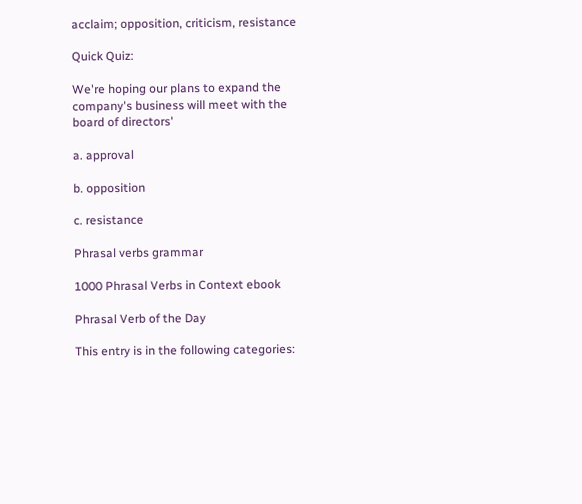acclaim; opposition, criticism, resistance

Quick Quiz:

We're hoping our plans to expand the company's business will meet with the board of directors'

a. approval

b. opposition

c. resistance

Phrasal verbs grammar

1000 Phrasal Verbs in Context ebook

Phrasal Verb of the Day

This entry is in the following categories: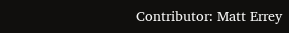Contributor: Matt Errey